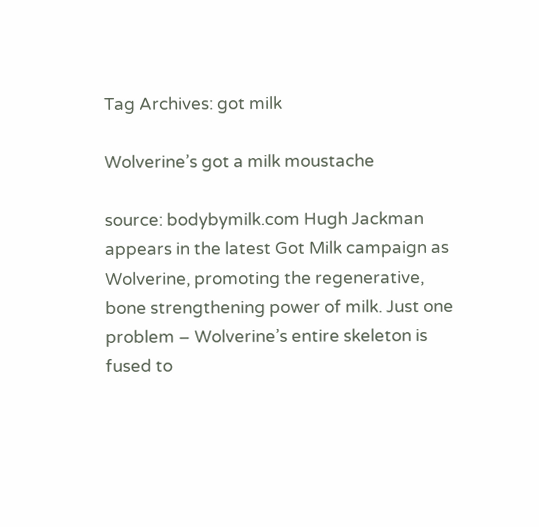Tag Archives: got milk

Wolverine’s got a milk moustache

source: bodybymilk.com Hugh Jackman appears in the latest Got Milk campaign as Wolverine, promoting the regenerative, bone strengthening power of milk. Just one problem – Wolverine’s entire skeleton is fused to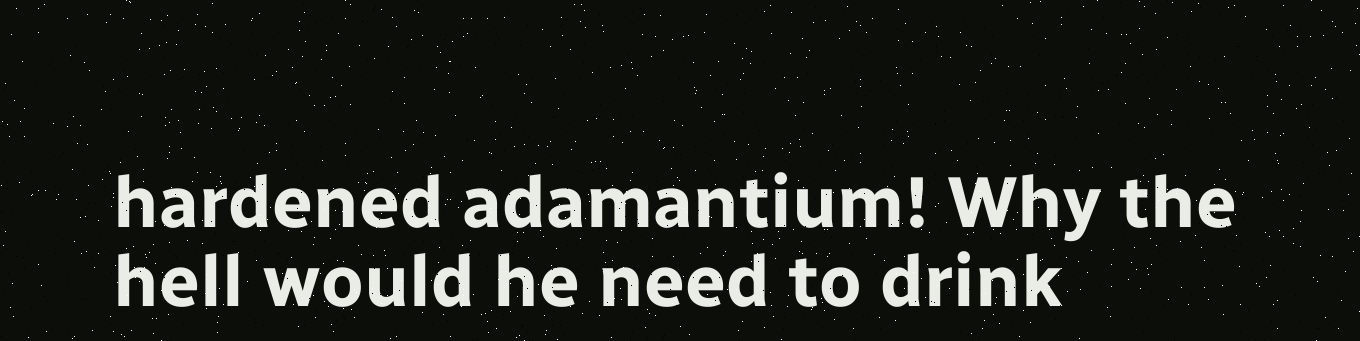hardened adamantium! Why the hell would he need to drink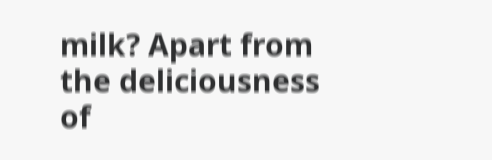milk? Apart from the deliciousness of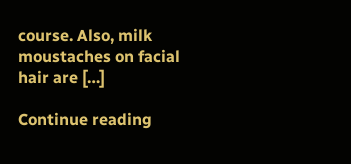course. Also, milk moustaches on facial hair are […]

Continue reading